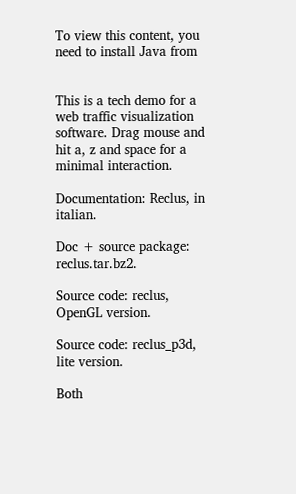To view this content, you need to install Java from


This is a tech demo for a web traffic visualization software. Drag mouse and hit a, z and space for a minimal interaction.

Documentation: Reclus, in italian.

Doc + source package: reclus.tar.bz2.

Source code: reclus, OpenGL version.

Source code: reclus_p3d, lite version.

Both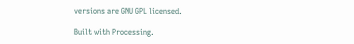versions are GNU GPL licensed.

Built with Processing.